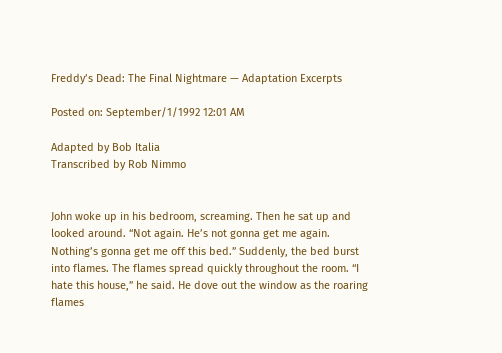Freddy’s Dead: The Final Nightmare — Adaptation Excerpts

Posted on: September/1/1992 12:01 AM

Adapted by Bob Italia
Transcribed by Rob Nimmo


John woke up in his bedroom, screaming. Then he sat up and looked around. “Not again. He’s not gonna get me again. Nothing’s gonna get me off this bed.” Suddenly, the bed burst into flames. The flames spread quickly throughout the room. “I hate this house,” he said. He dove out the window as the roaring flames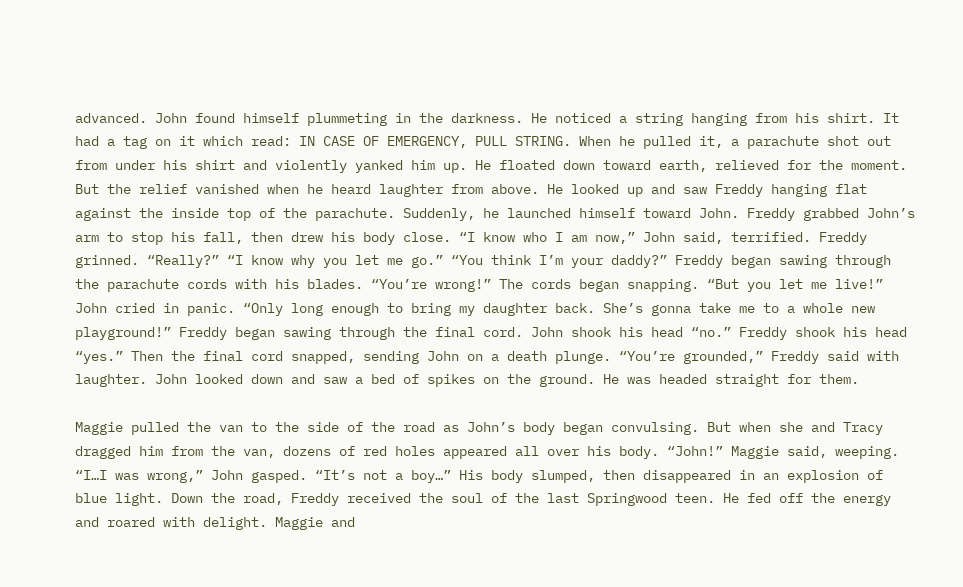advanced. John found himself plummeting in the darkness. He noticed a string hanging from his shirt. It had a tag on it which read: IN CASE OF EMERGENCY, PULL STRING. When he pulled it, a parachute shot out from under his shirt and violently yanked him up. He floated down toward earth, relieved for the moment. But the relief vanished when he heard laughter from above. He looked up and saw Freddy hanging flat against the inside top of the parachute. Suddenly, he launched himself toward John. Freddy grabbed John’s arm to stop his fall, then drew his body close. “I know who I am now,” John said, terrified. Freddy grinned. “Really?” “I know why you let me go.” “You think I’m your daddy?” Freddy began sawing through the parachute cords with his blades. “You’re wrong!” The cords began snapping. “But you let me live!” John cried in panic. “Only long enough to bring my daughter back. She’s gonna take me to a whole new playground!” Freddy began sawing through the final cord. John shook his head “no.” Freddy shook his head “yes.” Then the final cord snapped, sending John on a death plunge. “You’re grounded,” Freddy said with laughter. John looked down and saw a bed of spikes on the ground. He was headed straight for them.

Maggie pulled the van to the side of the road as John’s body began convulsing. But when she and Tracy dragged him from the van, dozens of red holes appeared all over his body. “John!” Maggie said, weeping. “I…I was wrong,” John gasped. “It’s not a boy…” His body slumped, then disappeared in an explosion of blue light. Down the road, Freddy received the soul of the last Springwood teen. He fed off the energy and roared with delight. Maggie and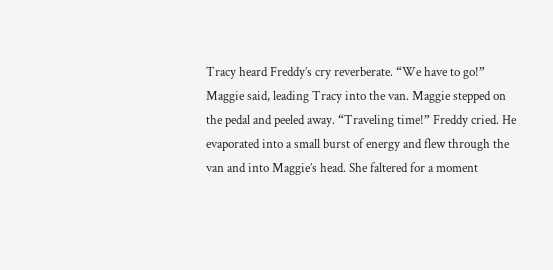Tracy heard Freddy’s cry reverberate. “We have to go!” Maggie said, leading Tracy into the van. Maggie stepped on the pedal and peeled away. “Traveling time!” Freddy cried. He evaporated into a small burst of energy and flew through the van and into Maggie’s head. She faltered for a moment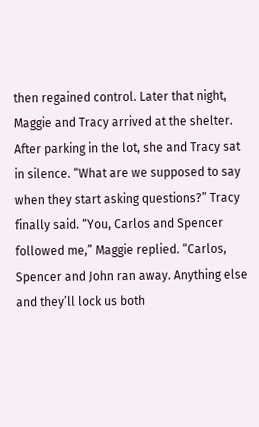then regained control. Later that night, Maggie and Tracy arrived at the shelter. After parking in the lot, she and Tracy sat in silence. “What are we supposed to say when they start asking questions?” Tracy finally said. “You, Carlos and Spencer followed me,” Maggie replied. “Carlos, Spencer and John ran away. Anything else and they’ll lock us both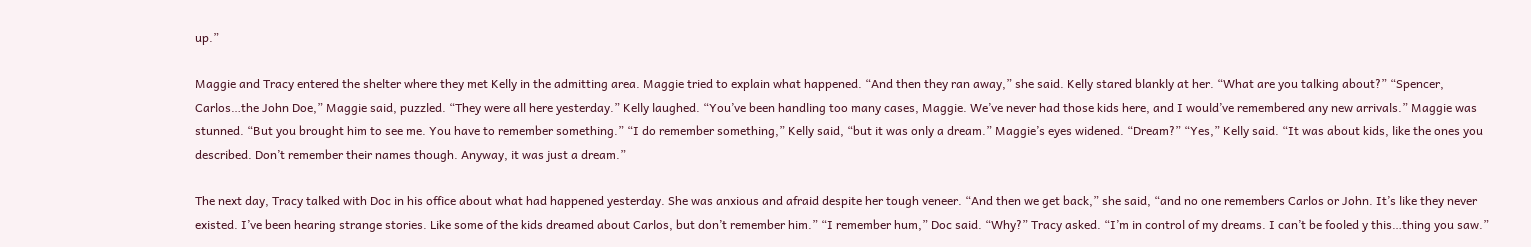up.”

Maggie and Tracy entered the shelter where they met Kelly in the admitting area. Maggie tried to explain what happened. “And then they ran away,” she said. Kelly stared blankly at her. “What are you talking about?” “Spencer, Carlos…the John Doe,” Maggie said, puzzled. “They were all here yesterday.” Kelly laughed. “You’ve been handling too many cases, Maggie. We’ve never had those kids here, and I would’ve remembered any new arrivals.” Maggie was stunned. “But you brought him to see me. You have to remember something.” “I do remember something,” Kelly said, “but it was only a dream.” Maggie’s eyes widened. “Dream?” “Yes,” Kelly said. “It was about kids, like the ones you described. Don’t remember their names though. Anyway, it was just a dream.”

The next day, Tracy talked with Doc in his office about what had happened yesterday. She was anxious and afraid despite her tough veneer. “And then we get back,” she said, “and no one remembers Carlos or John. It’s like they never existed. I’ve been hearing strange stories. Like some of the kids dreamed about Carlos, but don’t remember him.” “I remember hum,” Doc said. “Why?” Tracy asked. “I’m in control of my dreams. I can’t be fooled y this…thing you saw.”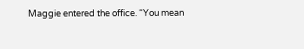Maggie entered the office. “You mean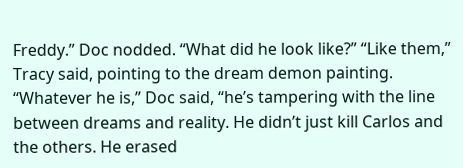Freddy.” Doc nodded. “What did he look like?” “Like them,” Tracy said, pointing to the dream demon painting. “Whatever he is,” Doc said, “he’s tampering with the line between dreams and reality. He didn’t just kill Carlos and the others. He erased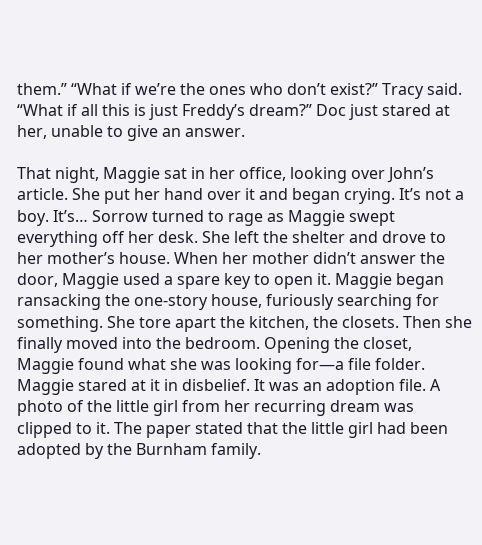them.” “What if we’re the ones who don’t exist?” Tracy said. “What if all this is just Freddy’s dream?” Doc just stared at her, unable to give an answer.

That night, Maggie sat in her office, looking over John’s article. She put her hand over it and began crying. It’s not a boy. It’s… Sorrow turned to rage as Maggie swept everything off her desk. She left the shelter and drove to her mother’s house. When her mother didn’t answer the door, Maggie used a spare key to open it. Maggie began ransacking the one-story house, furiously searching for something. She tore apart the kitchen, the closets. Then she finally moved into the bedroom. Opening the closet, Maggie found what she was looking for—a file folder. Maggie stared at it in disbelief. It was an adoption file. A photo of the little girl from her recurring dream was clipped to it. The paper stated that the little girl had been adopted by the Burnham family.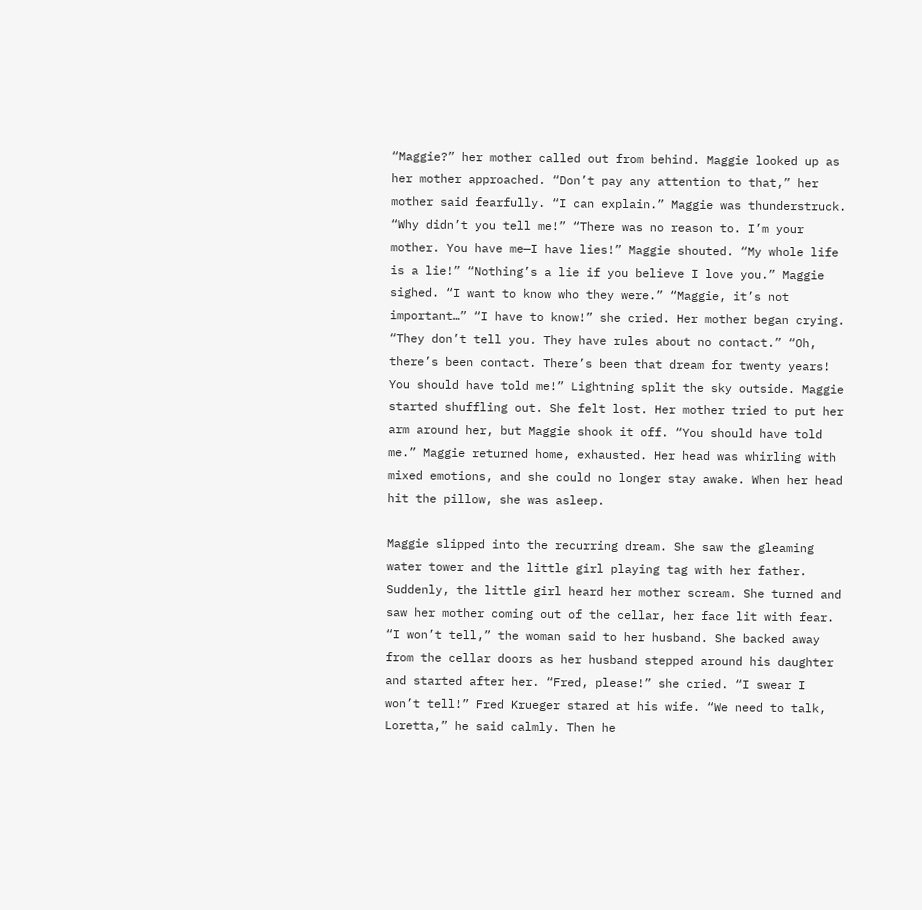“Maggie?” her mother called out from behind. Maggie looked up as her mother approached. “Don’t pay any attention to that,” her mother said fearfully. “I can explain.” Maggie was thunderstruck. “Why didn’t you tell me!” “There was no reason to. I’m your mother. You have me—I have lies!” Maggie shouted. “My whole life is a lie!” “Nothing’s a lie if you believe I love you.” Maggie sighed. “I want to know who they were.” “Maggie, it’s not important…” “I have to know!” she cried. Her mother began crying. “They don’t tell you. They have rules about no contact.” “Oh, there’s been contact. There’s been that dream for twenty years! You should have told me!” Lightning split the sky outside. Maggie started shuffling out. She felt lost. Her mother tried to put her arm around her, but Maggie shook it off. “You should have told me.” Maggie returned home, exhausted. Her head was whirling with mixed emotions, and she could no longer stay awake. When her head hit the pillow, she was asleep.

Maggie slipped into the recurring dream. She saw the gleaming water tower and the little girl playing tag with her father. Suddenly, the little girl heard her mother scream. She turned and saw her mother coming out of the cellar, her face lit with fear. “I won’t tell,” the woman said to her husband. She backed away from the cellar doors as her husband stepped around his daughter and started after her. “Fred, please!” she cried. “I swear I won’t tell!” Fred Krueger stared at his wife. “We need to talk, Loretta,” he said calmly. Then he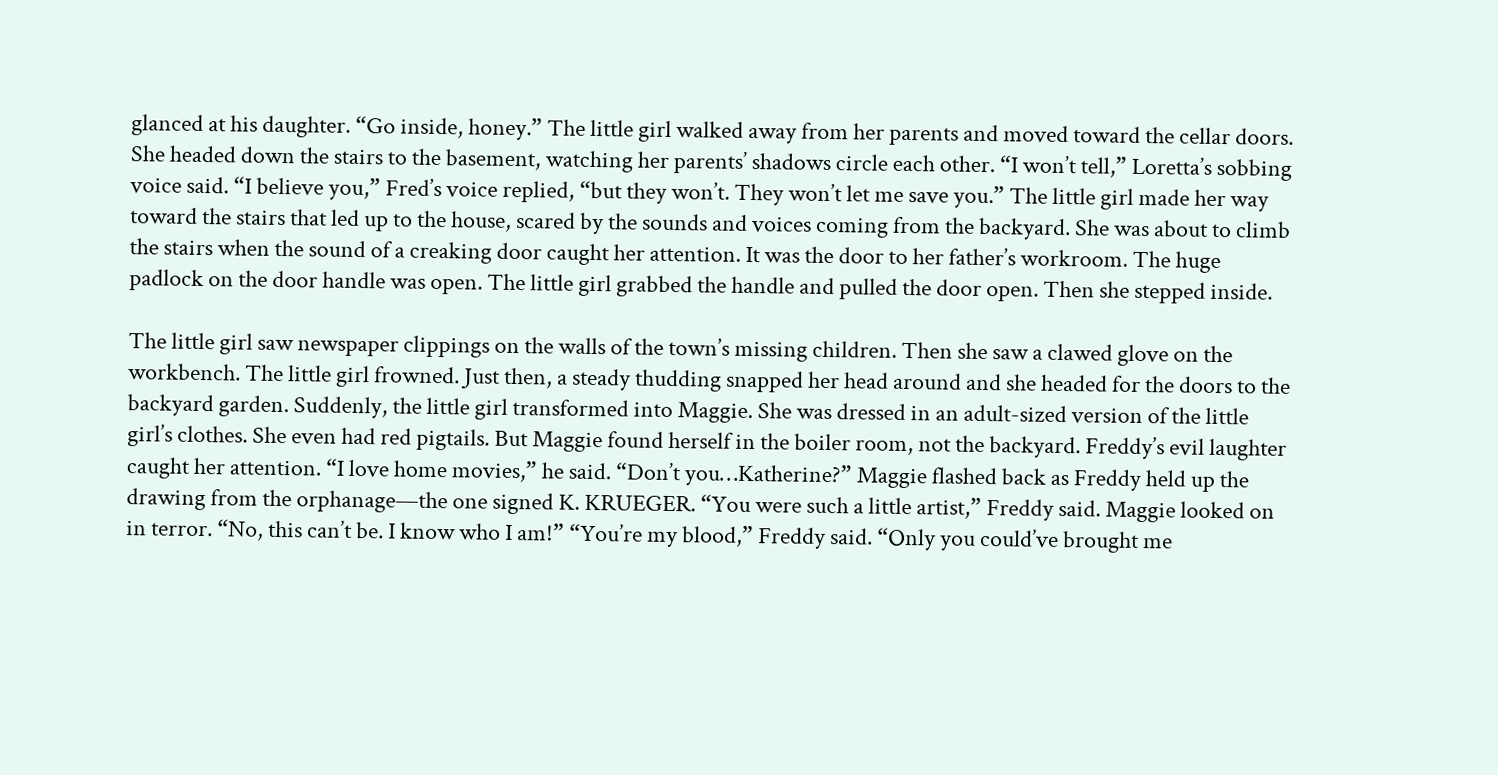glanced at his daughter. “Go inside, honey.” The little girl walked away from her parents and moved toward the cellar doors. She headed down the stairs to the basement, watching her parents’ shadows circle each other. “I won’t tell,” Loretta’s sobbing voice said. “I believe you,” Fred’s voice replied, “but they won’t. They won’t let me save you.” The little girl made her way toward the stairs that led up to the house, scared by the sounds and voices coming from the backyard. She was about to climb the stairs when the sound of a creaking door caught her attention. It was the door to her father’s workroom. The huge padlock on the door handle was open. The little girl grabbed the handle and pulled the door open. Then she stepped inside.

The little girl saw newspaper clippings on the walls of the town’s missing children. Then she saw a clawed glove on the workbench. The little girl frowned. Just then, a steady thudding snapped her head around and she headed for the doors to the backyard garden. Suddenly, the little girl transformed into Maggie. She was dressed in an adult-sized version of the little girl’s clothes. She even had red pigtails. But Maggie found herself in the boiler room, not the backyard. Freddy’s evil laughter caught her attention. “I love home movies,” he said. “Don’t you…Katherine?” Maggie flashed back as Freddy held up the drawing from the orphanage—the one signed K. KRUEGER. “You were such a little artist,” Freddy said. Maggie looked on in terror. “No, this can’t be. I know who I am!” “You’re my blood,” Freddy said. “Only you could’ve brought me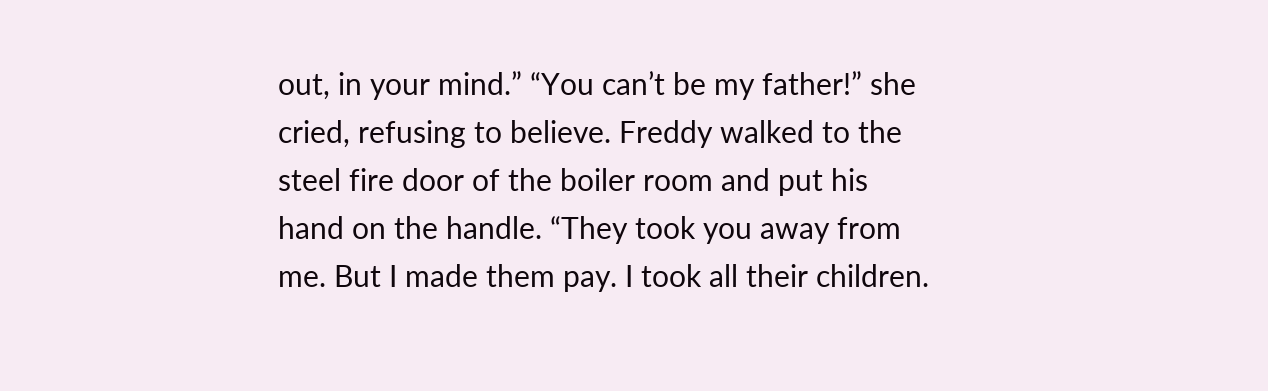out, in your mind.” “You can’t be my father!” she cried, refusing to believe. Freddy walked to the steel fire door of the boiler room and put his hand on the handle. “They took you away from me. But I made them pay. I took all their children.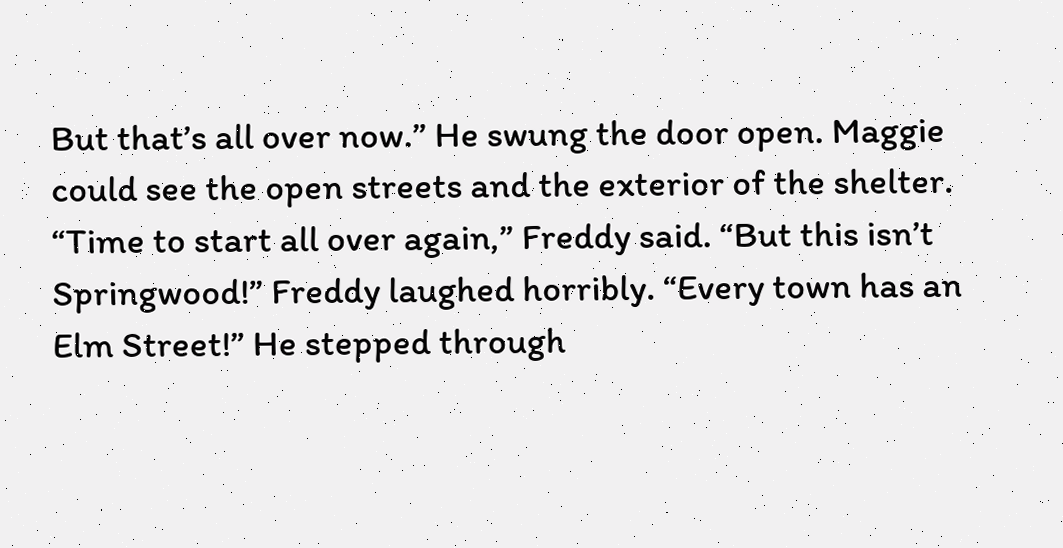But that’s all over now.” He swung the door open. Maggie could see the open streets and the exterior of the shelter. “Time to start all over again,” Freddy said. “But this isn’t Springwood!” Freddy laughed horribly. “Every town has an Elm Street!” He stepped through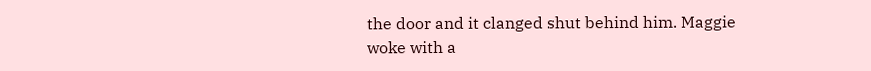the door and it clanged shut behind him. Maggie woke with a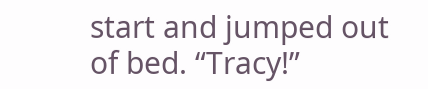start and jumped out of bed. “Tracy!”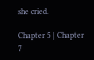she cried.

Chapter 5 | Chapter 7